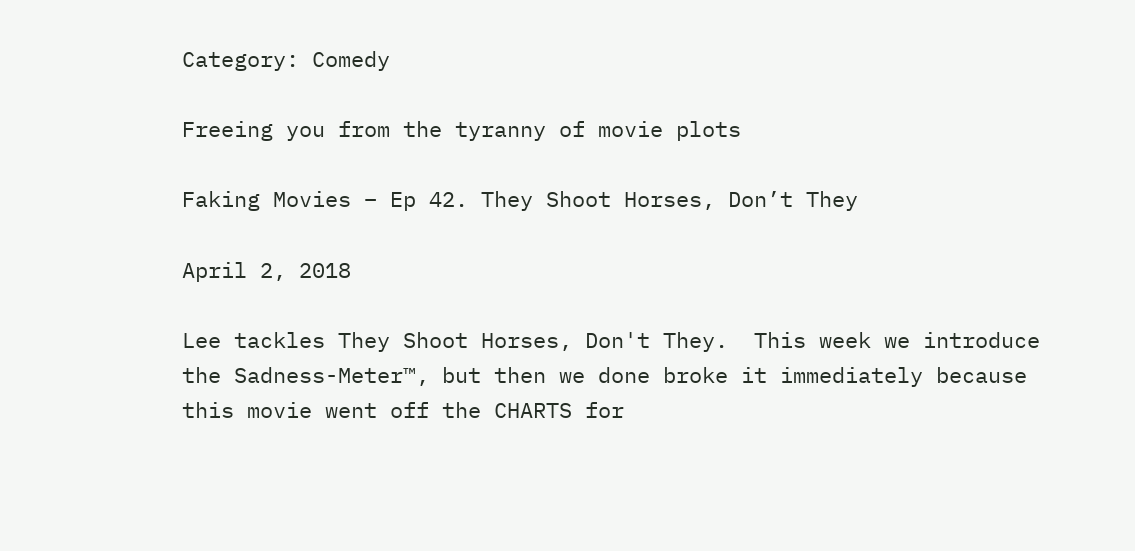Category: Comedy

Freeing you from the tyranny of movie plots

Faking Movies – Ep 42. They Shoot Horses, Don’t They

April 2, 2018

Lee tackles They Shoot Horses, Don't They.  This week we introduce the Sadness-Meter™, but then we done broke it immediately because this movie went off the CHARTS for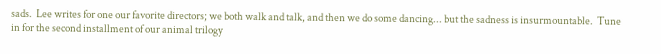sads.  Lee writes for one our favorite directors; we both walk and talk, and then we do some dancing... but the sadness is insurmountable.  Tune in for the second installment of our animal trilogy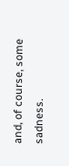and, of course, some sadness.